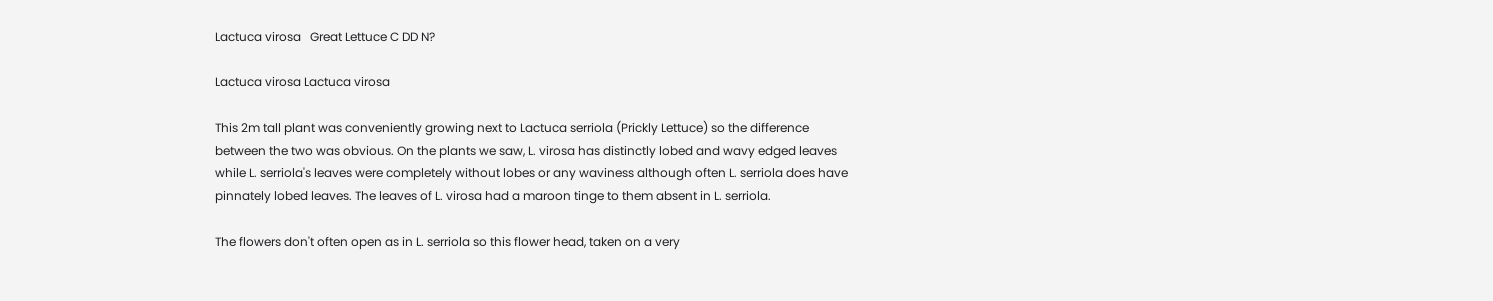Lactuca virosa   Great Lettuce C DD N?

Lactuca virosa Lactuca virosa

This 2m tall plant was conveniently growing next to Lactuca serriola (Prickly Lettuce) so the difference between the two was obvious. On the plants we saw, L. virosa has distinctly lobed and wavy edged leaves while L. serriola's leaves were completely without lobes or any waviness although often L. serriola does have pinnately lobed leaves. The leaves of L. virosa had a maroon tinge to them absent in L. serriola.

The flowers don't often open as in L. serriola so this flower head, taken on a very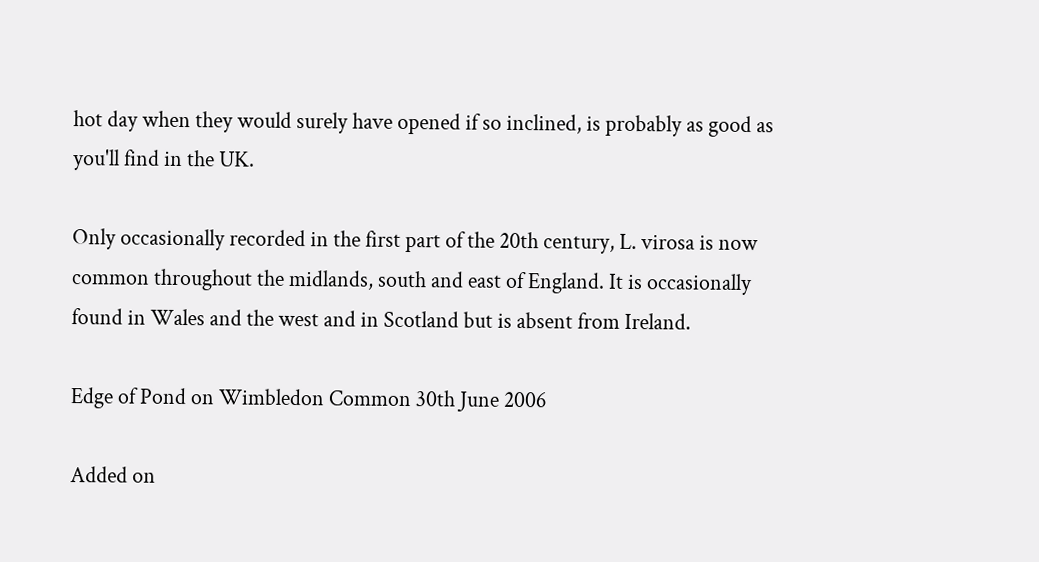hot day when they would surely have opened if so inclined, is probably as good as you'll find in the UK.

Only occasionally recorded in the first part of the 20th century, L. virosa is now common throughout the midlands, south and east of England. It is occasionally found in Wales and the west and in Scotland but is absent from Ireland.

Edge of Pond on Wimbledon Common 30th June 2006

Added on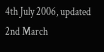4th July 2006, updated 2nd March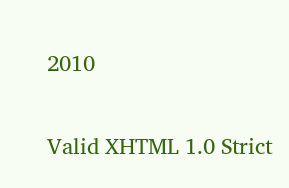2010

Valid XHTML 1.0 Strict